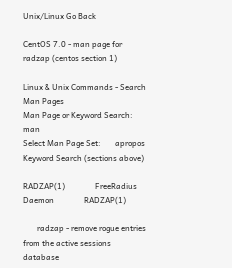Unix/Linux Go Back

CentOS 7.0 - man page for radzap (centos section 1)

Linux & Unix Commands - Search Man Pages
Man Page or Keyword Search:   man
Select Man Page Set:       apropos Keyword Search (sections above)

RADZAP(1)               FreeRadius Daemon               RADZAP(1)

       radzap - remove rogue entries from the active sessions database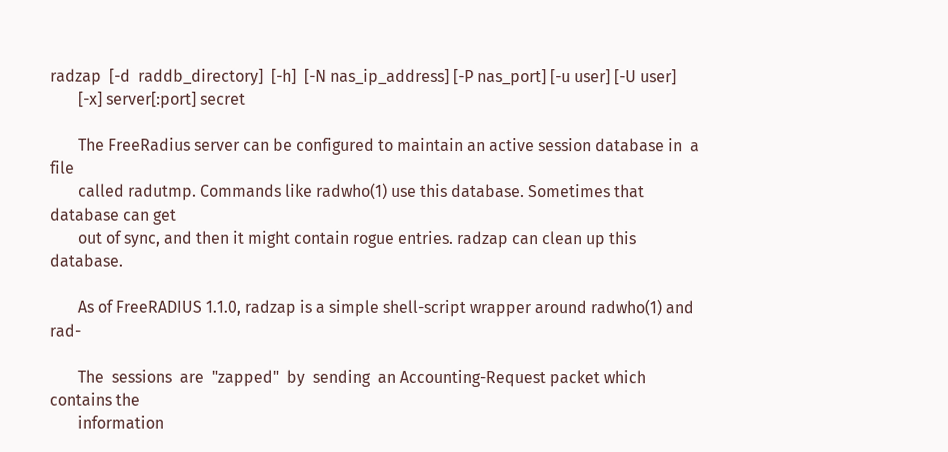radzap  [-d  raddb_directory]  [-h]  [-N nas_ip_address] [-P nas_port] [-u user] [-U user]
       [-x] server[:port] secret

       The FreeRadius server can be configured to maintain an active session database in  a  file
       called radutmp. Commands like radwho(1) use this database. Sometimes that database can get
       out of sync, and then it might contain rogue entries. radzap can clean up this database.

       As of FreeRADIUS 1.1.0, radzap is a simple shell-script wrapper around radwho(1) and  rad-

       The  sessions  are  "zapped"  by  sending  an Accounting-Request packet which contains the
       information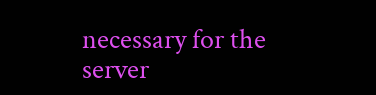necessary for the server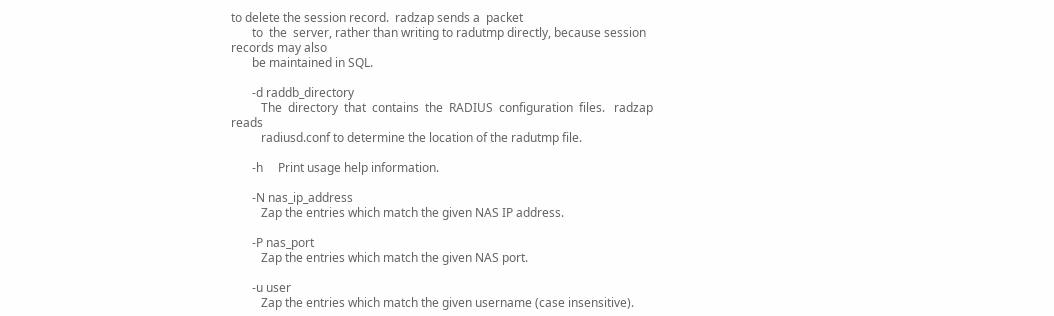to delete the session record.  radzap sends a  packet
       to  the  server, rather than writing to radutmp directly, because session records may also
       be maintained in SQL.

       -d raddb_directory
          The  directory  that  contains  the  RADIUS  configuration  files.   radzap   reads
          radiusd.conf to determine the location of the radutmp file.

       -h     Print usage help information.

       -N nas_ip_address
          Zap the entries which match the given NAS IP address.

       -P nas_port
          Zap the entries which match the given NAS port.

       -u user
          Zap the entries which match the given username (case insensitive).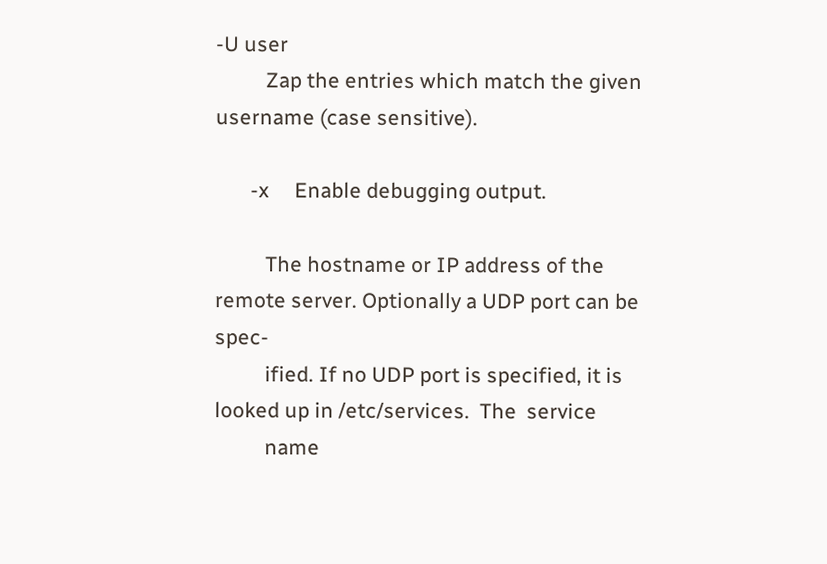-U user
          Zap the entries which match the given username (case sensitive).

       -x     Enable debugging output.

          The hostname or IP address of the remote server. Optionally a UDP port can be spec-
          ified. If no UDP port is specified, it is looked up in /etc/services.  The  service
          name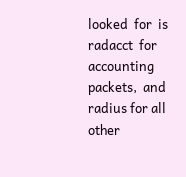looked  for  is  radacct  for  accounting  packets,  and radius for all other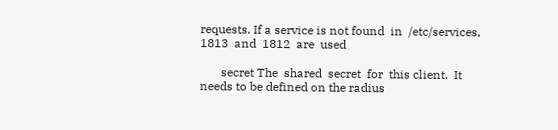requests. If a service is not found  in  /etc/services,  1813  and  1812  are  used

       secret The  shared  secret  for  this client.  It needs to be defined on the radius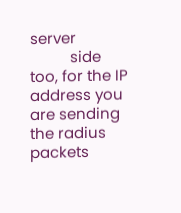server
          side too, for the IP address you are sending the radius packets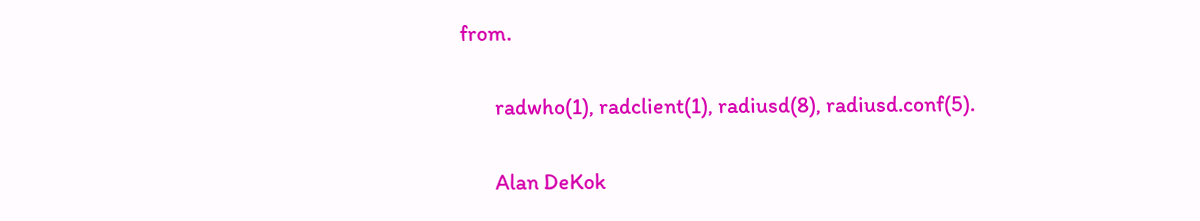from.

       radwho(1), radclient(1), radiusd(8), radiusd.conf(5).

       Alan DeKok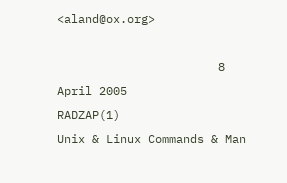<aland@ox.org>

                       8 April 2005                 RADZAP(1)
Unix & Linux Commands & Man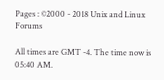Pages : ©2000 - 2018 Unix and Linux Forums

All times are GMT -4. The time now is 05:40 AM.